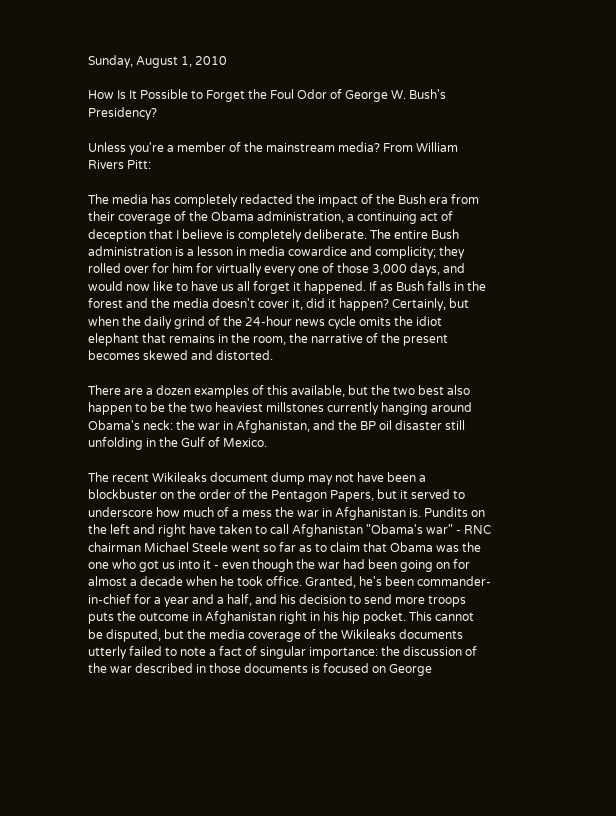Sunday, August 1, 2010

How Is It Possible to Forget the Foul Odor of George W. Bush's Presidency?

Unless you're a member of the mainstream media? From William Rivers Pitt:

The media has completely redacted the impact of the Bush era from their coverage of the Obama administration, a continuing act of deception that I believe is completely deliberate. The entire Bush administration is a lesson in media cowardice and complicity; they rolled over for him for virtually every one of those 3,000 days, and would now like to have us all forget it happened. If as Bush falls in the forest and the media doesn't cover it, did it happen? Certainly, but when the daily grind of the 24-hour news cycle omits the idiot elephant that remains in the room, the narrative of the present becomes skewed and distorted.

There are a dozen examples of this available, but the two best also happen to be the two heaviest millstones currently hanging around Obama's neck: the war in Afghanistan, and the BP oil disaster still unfolding in the Gulf of Mexico.

The recent Wikileaks document dump may not have been a blockbuster on the order of the Pentagon Papers, but it served to underscore how much of a mess the war in Afghanistan is. Pundits on the left and right have taken to call Afghanistan "Obama's war" - RNC chairman Michael Steele went so far as to claim that Obama was the one who got us into it - even though the war had been going on for almost a decade when he took office. Granted, he's been commander-in-chief for a year and a half, and his decision to send more troops puts the outcome in Afghanistan right in his hip pocket. This cannot be disputed, but the media coverage of the Wikileaks documents utterly failed to note a fact of singular importance: the discussion of the war described in those documents is focused on George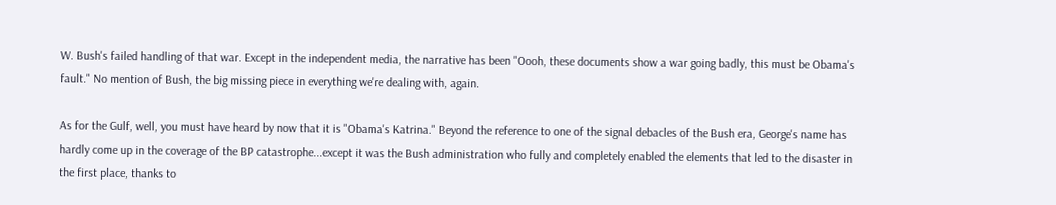W. Bush's failed handling of that war. Except in the independent media, the narrative has been "Oooh, these documents show a war going badly, this must be Obama's fault." No mention of Bush, the big missing piece in everything we're dealing with, again.

As for the Gulf, well, you must have heard by now that it is "Obama's Katrina." Beyond the reference to one of the signal debacles of the Bush era, George's name has hardly come up in the coverage of the BP catastrophe...except it was the Bush administration who fully and completely enabled the elements that led to the disaster in the first place, thanks to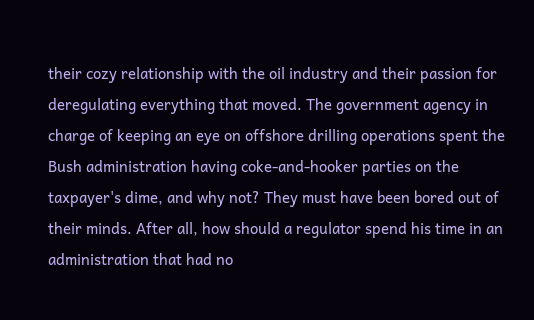their cozy relationship with the oil industry and their passion for deregulating everything that moved. The government agency in charge of keeping an eye on offshore drilling operations spent the Bush administration having coke-and-hooker parties on the taxpayer's dime, and why not? They must have been bored out of their minds. After all, how should a regulator spend his time in an administration that had no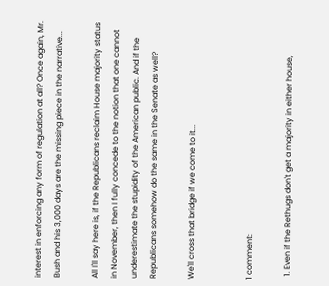interest in enforcing any form of regulation at all? Once again, Mr. Bush and his 3,000 days are the missing piece in the narrative...

All I'll say here is, if the Republicans reclaim House majority status in November, then I fully concede to the notion that one cannot underestimate the stupidity of the American public. And if the Republicans somehow do the same in the Senate as well?

We'll cross that bridge if we come to it...


1 comment:

  1. Even if the Rethugs don't get a majority in either house,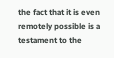the fact that it is even remotely possible is a testament to the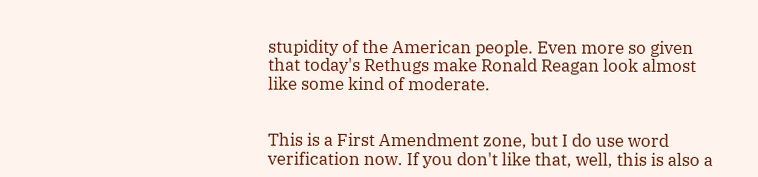stupidity of the American people. Even more so given that today's Rethugs make Ronald Reagan look almost like some kind of moderate.


This is a First Amendment zone, but I do use word verification now. If you don't like that, well, this is also a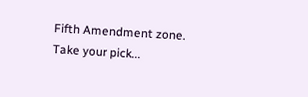Fifth Amendment zone. Take your pick...